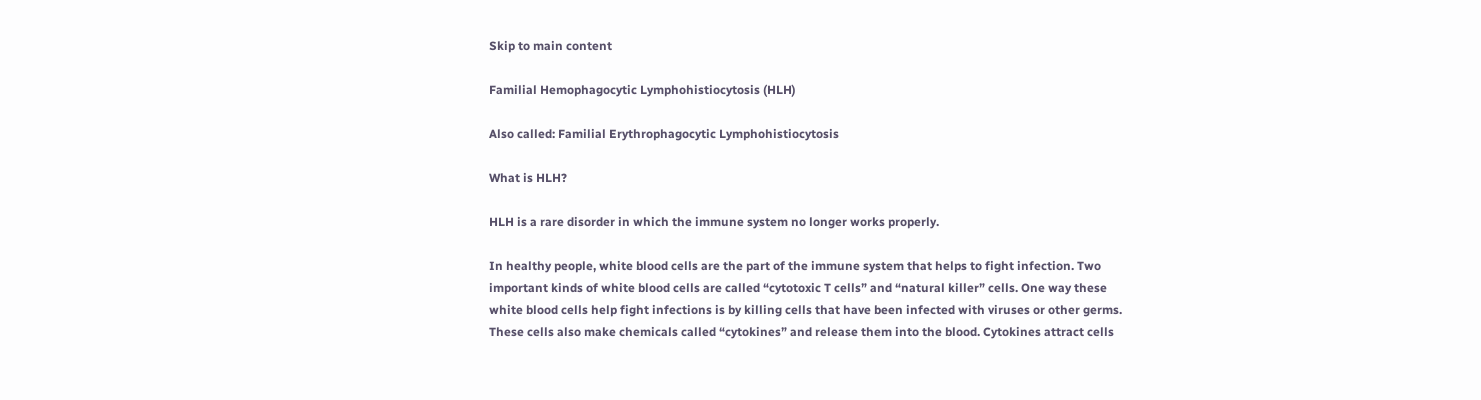Skip to main content

Familial Hemophagocytic Lymphohistiocytosis (HLH)

Also called: Familial Erythrophagocytic Lymphohistiocytosis

What is HLH?

HLH is a rare disorder in which the immune system no longer works properly.

In healthy people, white blood cells are the part of the immune system that helps to fight infection. Two important kinds of white blood cells are called “cytotoxic T cells” and “natural killer” cells. One way these white blood cells help fight infections is by killing cells that have been infected with viruses or other germs. These cells also make chemicals called “cytokines” and release them into the blood. Cytokines attract cells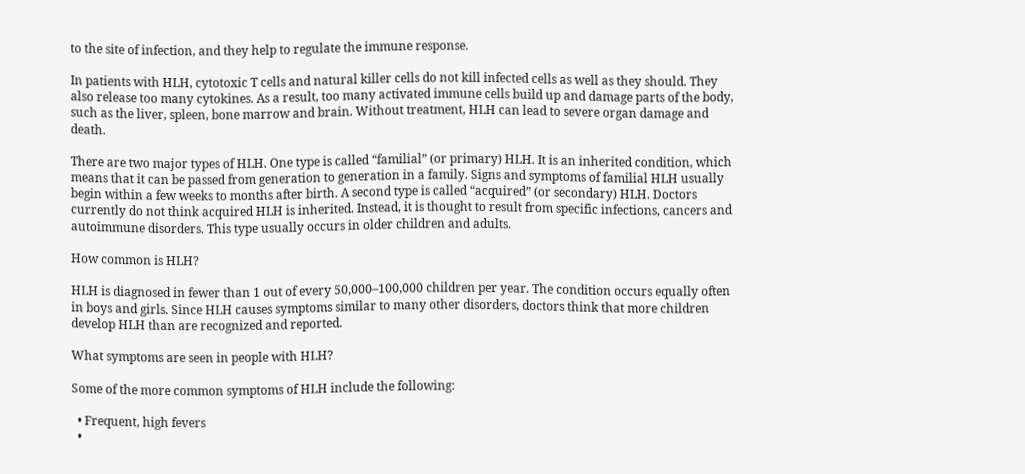to the site of infection, and they help to regulate the immune response.

In patients with HLH, cytotoxic T cells and natural killer cells do not kill infected cells as well as they should. They also release too many cytokines. As a result, too many activated immune cells build up and damage parts of the body, such as the liver, spleen, bone marrow and brain. Without treatment, HLH can lead to severe organ damage and death.

There are two major types of HLH. One type is called “familial” (or primary) HLH. It is an inherited condition, which means that it can be passed from generation to generation in a family. Signs and symptoms of familial HLH usually begin within a few weeks to months after birth. A second type is called “acquired” (or secondary) HLH. Doctors currently do not think acquired HLH is inherited. Instead, it is thought to result from specific infections, cancers and autoimmune disorders. This type usually occurs in older children and adults.

How common is HLH?

HLH is diagnosed in fewer than 1 out of every 50,000–100,000 children per year. The condition occurs equally often in boys and girls. Since HLH causes symptoms similar to many other disorders, doctors think that more children develop HLH than are recognized and reported.

What symptoms are seen in people with HLH?

Some of the more common symptoms of HLH include the following:

  • Frequent, high fevers
  •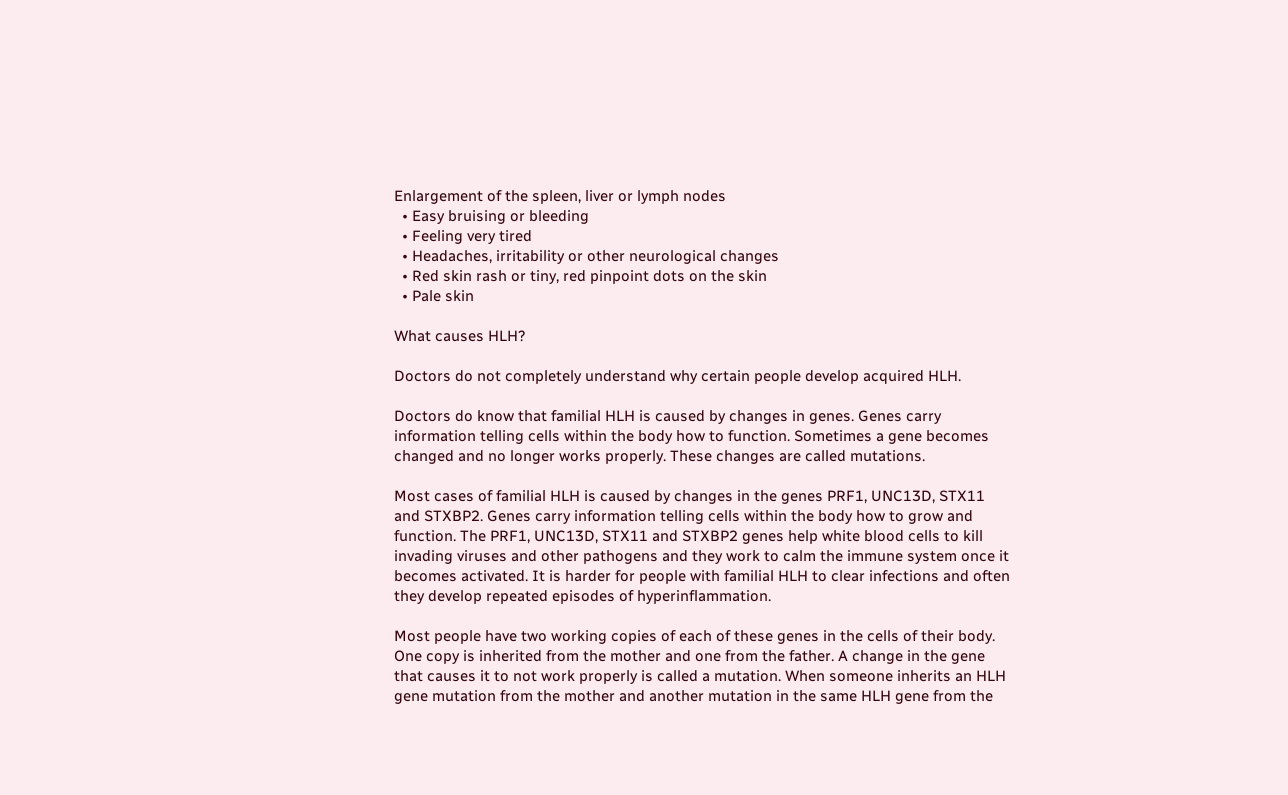Enlargement of the spleen, liver or lymph nodes
  • Easy bruising or bleeding
  • Feeling very tired
  • Headaches, irritability or other neurological changes
  • Red skin rash or tiny, red pinpoint dots on the skin
  • Pale skin

What causes HLH?

Doctors do not completely understand why certain people develop acquired HLH.

Doctors do know that familial HLH is caused by changes in genes. Genes carry information telling cells within the body how to function. Sometimes a gene becomes changed and no longer works properly. These changes are called mutations.

Most cases of familial HLH is caused by changes in the genes PRF1, UNC13D, STX11 and STXBP2. Genes carry information telling cells within the body how to grow and function. The PRF1, UNC13D, STX11 and STXBP2 genes help white blood cells to kill invading viruses and other pathogens and they work to calm the immune system once it becomes activated. It is harder for people with familial HLH to clear infections and often they develop repeated episodes of hyperinflammation.

Most people have two working copies of each of these genes in the cells of their body. One copy is inherited from the mother and one from the father. A change in the gene that causes it to not work properly is called a mutation. When someone inherits an HLH gene mutation from the mother and another mutation in the same HLH gene from the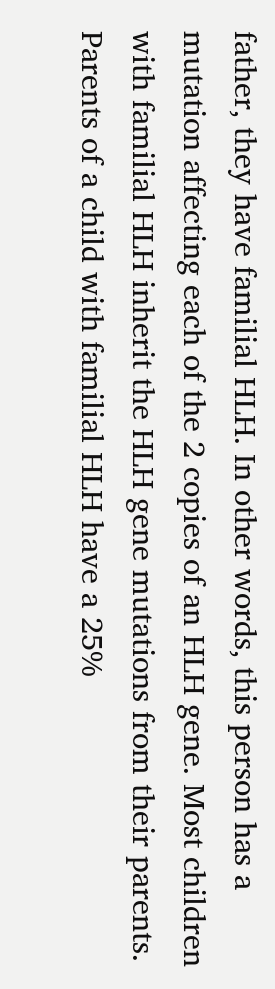father, they have familial HLH. In other words, this person has a mutation affecting each of the 2 copies of an HLH gene. Most children with familial HLH inherit the HLH gene mutations from their parents. Parents of a child with familial HLH have a 25%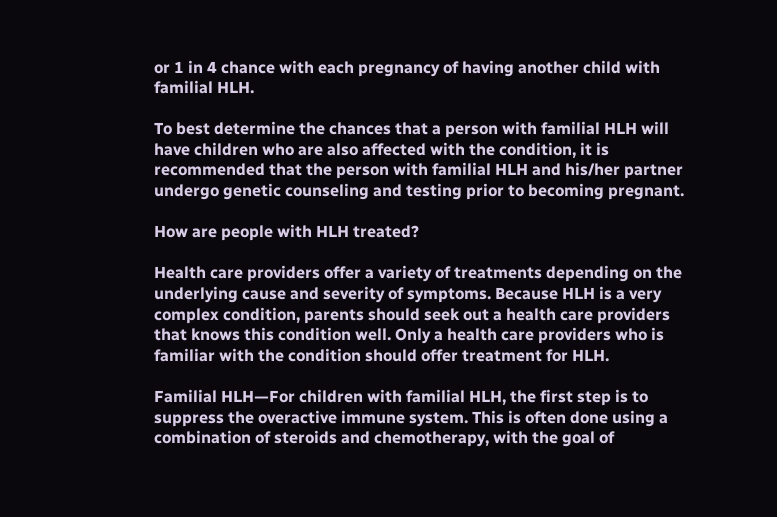or 1 in 4 chance with each pregnancy of having another child with familial HLH.

To best determine the chances that a person with familial HLH will have children who are also affected with the condition, it is recommended that the person with familial HLH and his/her partner undergo genetic counseling and testing prior to becoming pregnant.

How are people with HLH treated?

Health care providers offer a variety of treatments depending on the underlying cause and severity of symptoms. Because HLH is a very complex condition, parents should seek out a health care providers that knows this condition well. Only a health care providers who is familiar with the condition should offer treatment for HLH.

Familial HLH—For children with familial HLH, the first step is to suppress the overactive immune system. This is often done using a combination of steroids and chemotherapy, with the goal of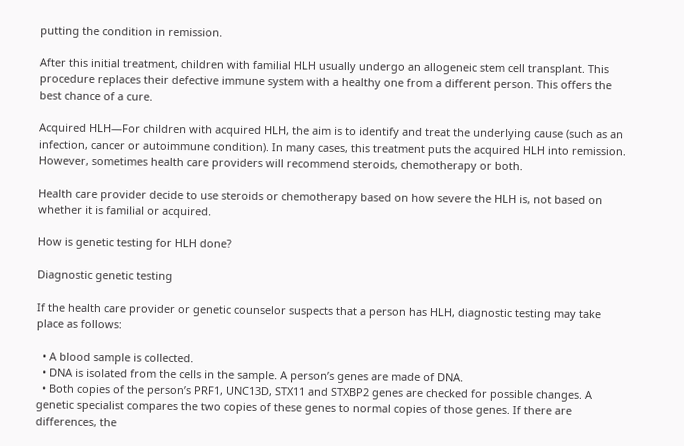putting the condition in remission.

After this initial treatment, children with familial HLH usually undergo an allogeneic stem cell transplant. This procedure replaces their defective immune system with a healthy one from a different person. This offers the best chance of a cure.

Acquired HLH—For children with acquired HLH, the aim is to identify and treat the underlying cause (such as an infection, cancer or autoimmune condition). In many cases, this treatment puts the acquired HLH into remission. However, sometimes health care providers will recommend steroids, chemotherapy or both.

Health care provider decide to use steroids or chemotherapy based on how severe the HLH is, not based on whether it is familial or acquired.

How is genetic testing for HLH done?

Diagnostic genetic testing

If the health care provider or genetic counselor suspects that a person has HLH, diagnostic testing may take place as follows:

  • A blood sample is collected.
  • DNA is isolated from the cells in the sample. A person’s genes are made of DNA.
  • Both copies of the person’s PRF1, UNC13D, STX11 and STXBP2 genes are checked for possible changes. A genetic specialist compares the two copies of these genes to normal copies of those genes. If there are differences, the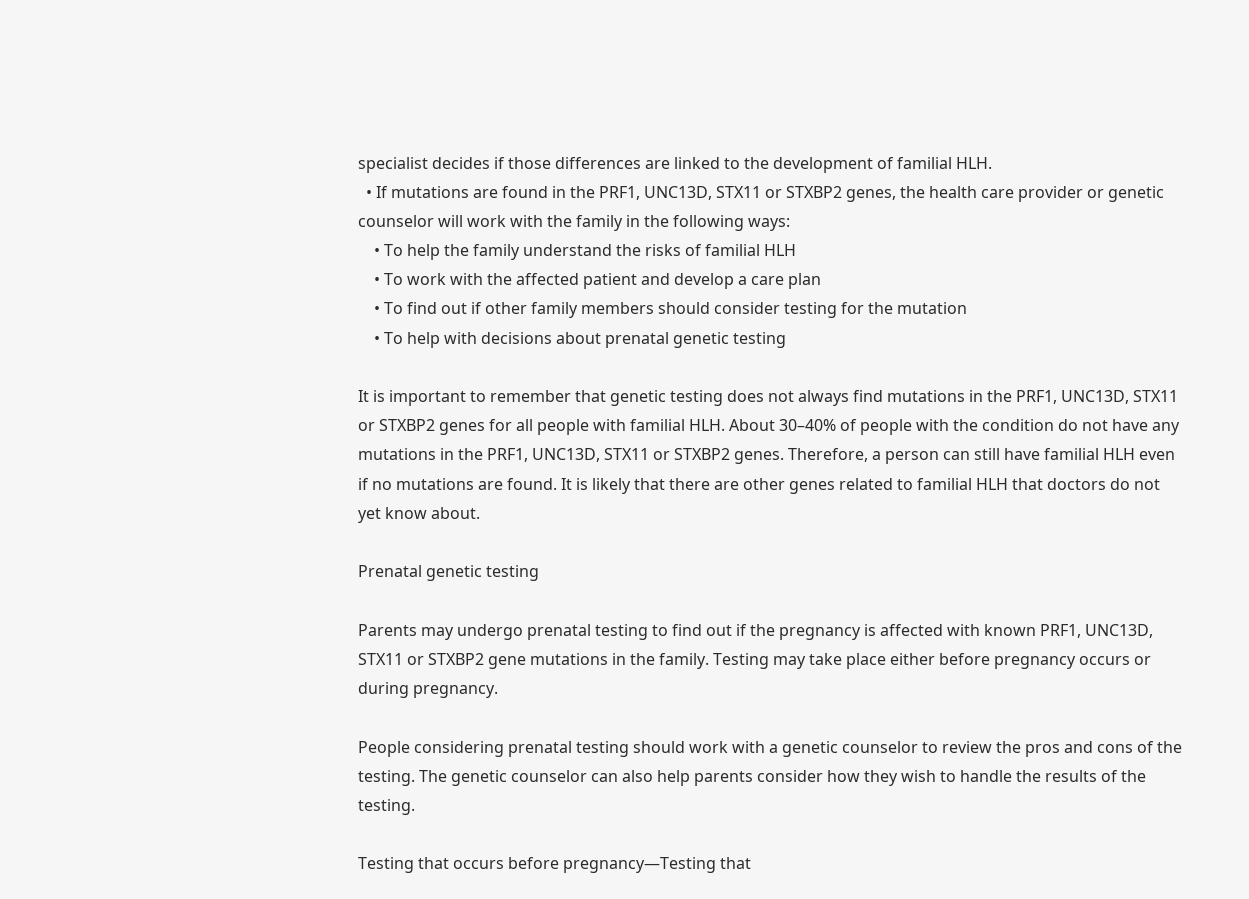specialist decides if those differences are linked to the development of familial HLH.
  • If mutations are found in the PRF1, UNC13D, STX11 or STXBP2 genes, the health care provider or genetic counselor will work with the family in the following ways:
    • To help the family understand the risks of familial HLH
    • To work with the affected patient and develop a care plan
    • To find out if other family members should consider testing for the mutation
    • To help with decisions about prenatal genetic testing

It is important to remember that genetic testing does not always find mutations in the PRF1, UNC13D, STX11 or STXBP2 genes for all people with familial HLH. About 30–40% of people with the condition do not have any mutations in the PRF1, UNC13D, STX11 or STXBP2 genes. Therefore, a person can still have familial HLH even if no mutations are found. It is likely that there are other genes related to familial HLH that doctors do not yet know about.

Prenatal genetic testing

Parents may undergo prenatal testing to find out if the pregnancy is affected with known PRF1, UNC13D, STX11 or STXBP2 gene mutations in the family. Testing may take place either before pregnancy occurs or during pregnancy.

People considering prenatal testing should work with a genetic counselor to review the pros and cons of the testing. The genetic counselor can also help parents consider how they wish to handle the results of the testing.

Testing that occurs before pregnancy—Testing that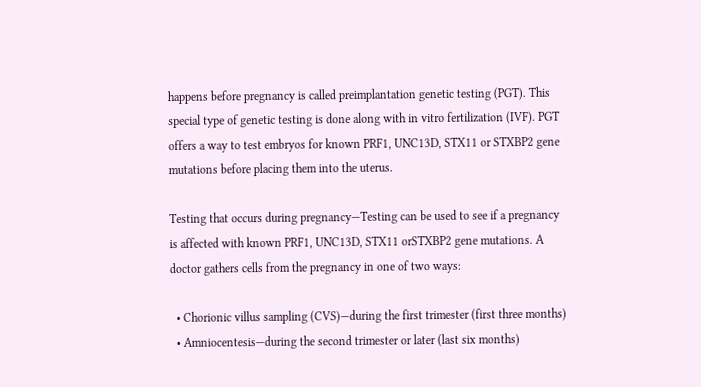happens before pregnancy is called preimplantation genetic testing (PGT). This special type of genetic testing is done along with in vitro fertilization (IVF). PGT offers a way to test embryos for known PRF1, UNC13D, STX11 or STXBP2 gene mutations before placing them into the uterus.

Testing that occurs during pregnancy—Testing can be used to see if a pregnancy is affected with known PRF1, UNC13D, STX11 orSTXBP2 gene mutations. A doctor gathers cells from the pregnancy in one of two ways:

  • Chorionic villus sampling (CVS)—during the first trimester (first three months)
  • Amniocentesis—during the second trimester or later (last six months)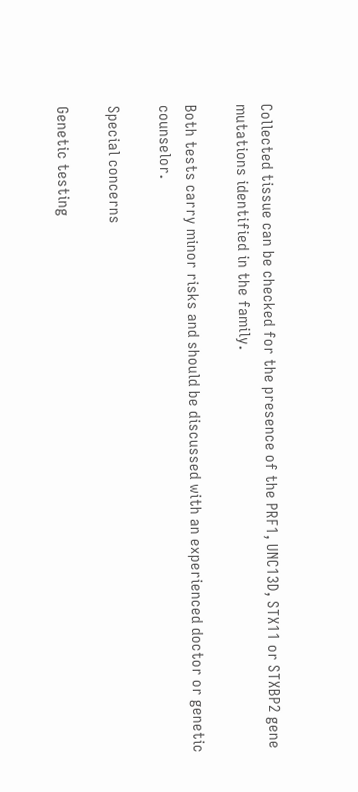Collected tissue can be checked for the presence of the PRF1, UNC13D, STX11 or STXBP2 gene mutations identified in the family.

Both tests carry minor risks and should be discussed with an experienced doctor or genetic counselor.

Special concerns

Genetic testing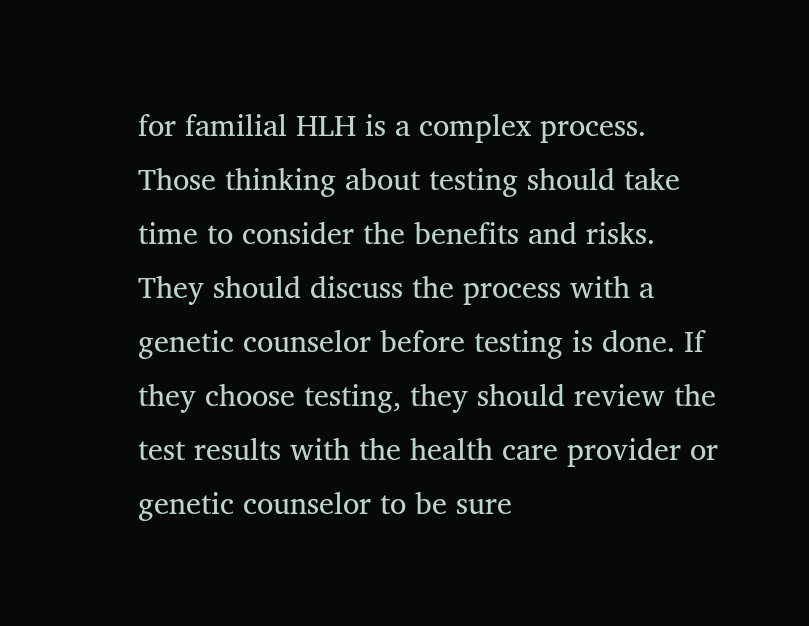for familial HLH is a complex process. Those thinking about testing should take time to consider the benefits and risks. They should discuss the process with a genetic counselor before testing is done. If they choose testing, they should review the test results with the health care provider or genetic counselor to be sure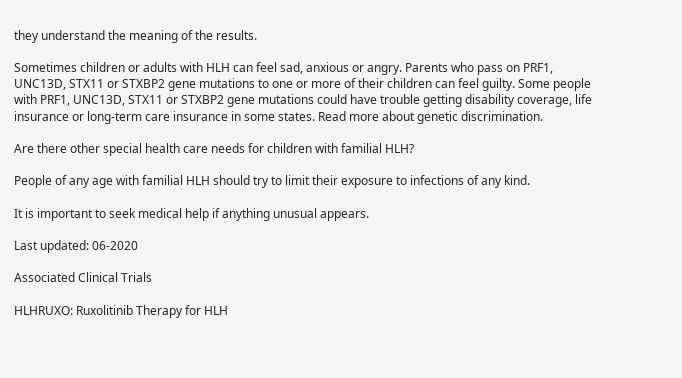they understand the meaning of the results.

Sometimes children or adults with HLH can feel sad, anxious or angry. Parents who pass on PRF1, UNC13D, STX11 or STXBP2 gene mutations to one or more of their children can feel guilty. Some people with PRF1, UNC13D, STX11 or STXBP2 gene mutations could have trouble getting disability coverage, life insurance or long-term care insurance in some states. Read more about genetic discrimination.

Are there other special health care needs for children with familial HLH?

People of any age with familial HLH should try to limit their exposure to infections of any kind.

It is important to seek medical help if anything unusual appears.

Last updated: 06-2020

Associated Clinical Trials

HLHRUXO: Ruxolitinib Therapy for HLH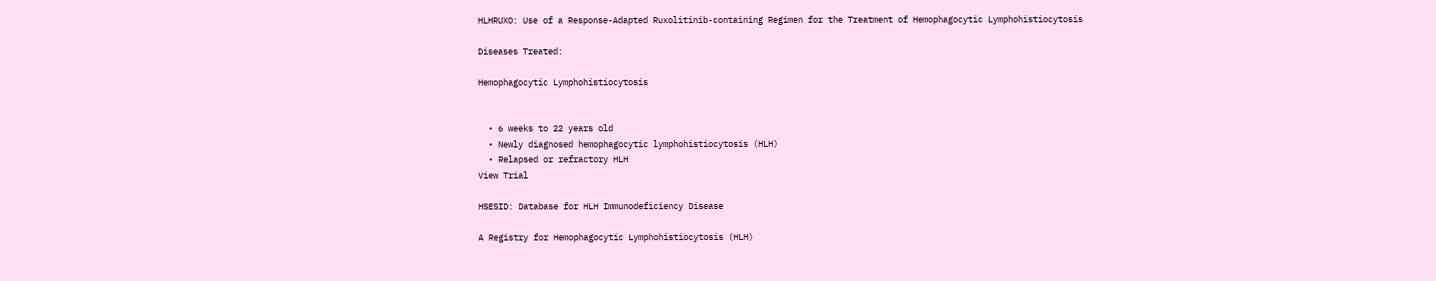HLHRUXO: Use of a Response-Adapted Ruxolitinib-containing Regimen for the Treatment of Hemophagocytic Lymphohistiocytosis

Diseases Treated:

Hemophagocytic Lymphohistiocytosis


  • 6 weeks to 22 years old
  • Newly diagnosed hemophagocytic lymphohistiocytosis (HLH)
  • Relapsed or refractory HLH
View Trial

HSESID: Database for HLH Immunodeficiency Disease

A Registry for Hemophagocytic Lymphohistiocytosis (HLH)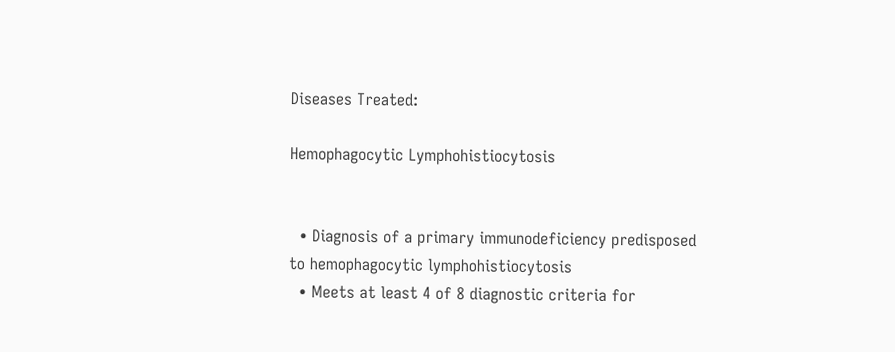Diseases Treated:

Hemophagocytic Lymphohistiocytosis


  • Diagnosis of a primary immunodeficiency predisposed to hemophagocytic lymphohistiocytosis
  • Meets at least 4 of 8 diagnostic criteria for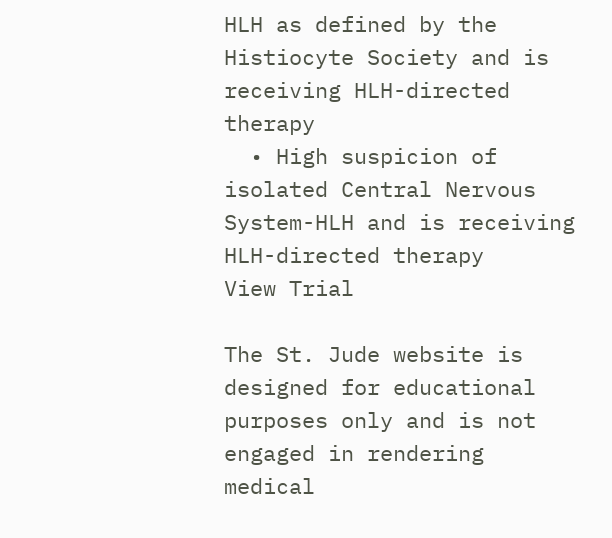HLH as defined by the Histiocyte Society and is receiving HLH-directed therapy
  • High suspicion of isolated Central Nervous System-HLH and is receiving HLH-directed therapy
View Trial

The St. Jude website is designed for educational purposes only and is not engaged in rendering medical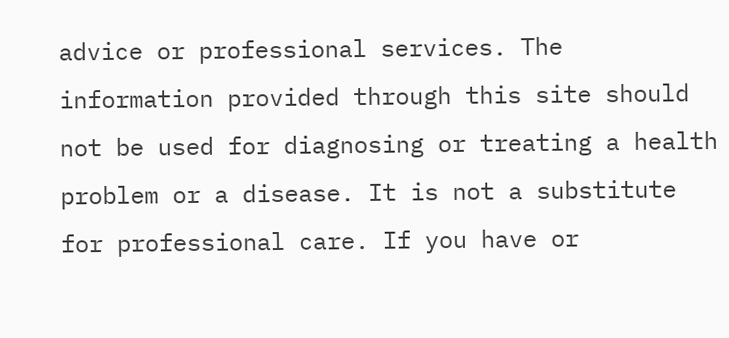advice or professional services. The information provided through this site should not be used for diagnosing or treating a health problem or a disease. It is not a substitute for professional care. If you have or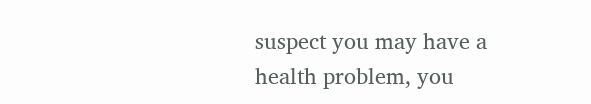suspect you may have a health problem, you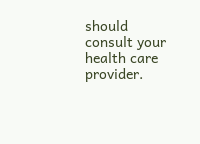should consult your health care provider.